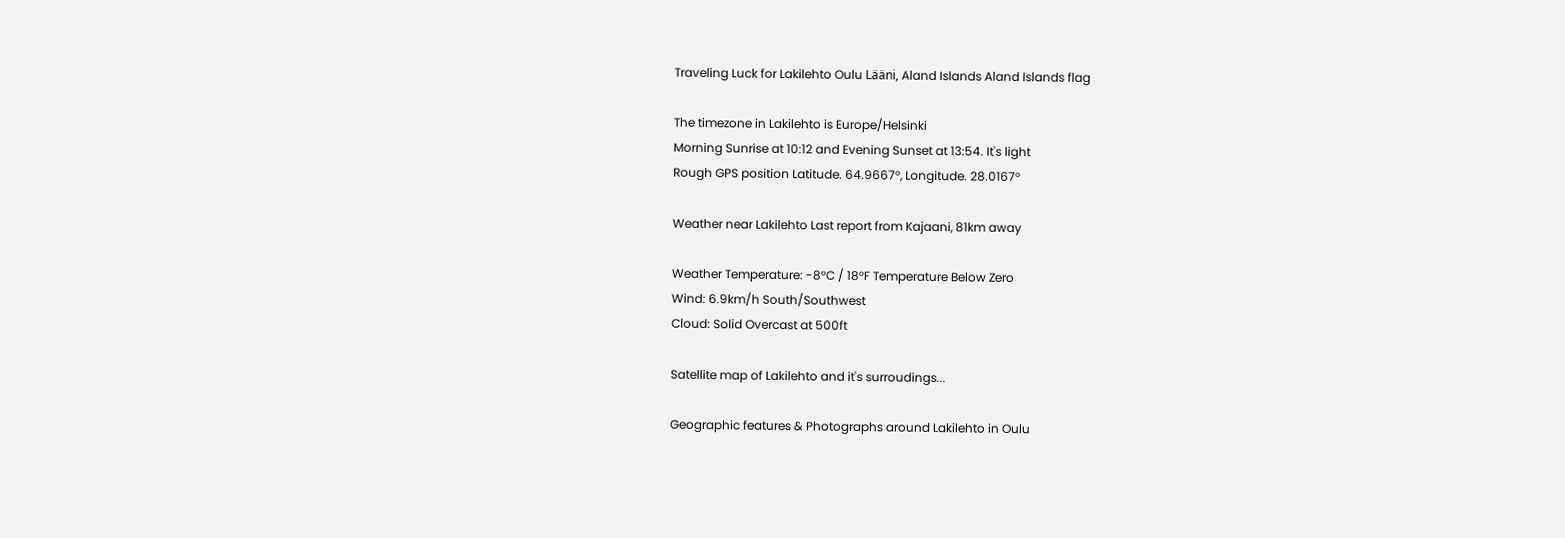Traveling Luck for Lakilehto Oulu Lääni, Aland Islands Aland Islands flag

The timezone in Lakilehto is Europe/Helsinki
Morning Sunrise at 10:12 and Evening Sunset at 13:54. It's light
Rough GPS position Latitude. 64.9667°, Longitude. 28.0167°

Weather near Lakilehto Last report from Kajaani, 81km away

Weather Temperature: -8°C / 18°F Temperature Below Zero
Wind: 6.9km/h South/Southwest
Cloud: Solid Overcast at 500ft

Satellite map of Lakilehto and it's surroudings...

Geographic features & Photographs around Lakilehto in Oulu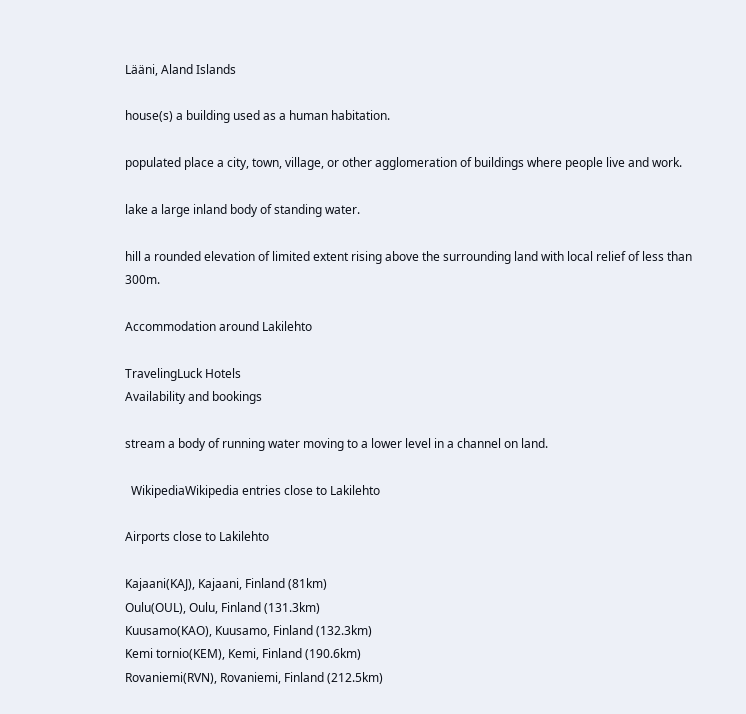Lääni, Aland Islands

house(s) a building used as a human habitation.

populated place a city, town, village, or other agglomeration of buildings where people live and work.

lake a large inland body of standing water.

hill a rounded elevation of limited extent rising above the surrounding land with local relief of less than 300m.

Accommodation around Lakilehto

TravelingLuck Hotels
Availability and bookings

stream a body of running water moving to a lower level in a channel on land.

  WikipediaWikipedia entries close to Lakilehto

Airports close to Lakilehto

Kajaani(KAJ), Kajaani, Finland (81km)
Oulu(OUL), Oulu, Finland (131.3km)
Kuusamo(KAO), Kuusamo, Finland (132.3km)
Kemi tornio(KEM), Kemi, Finland (190.6km)
Rovaniemi(RVN), Rovaniemi, Finland (212.5km)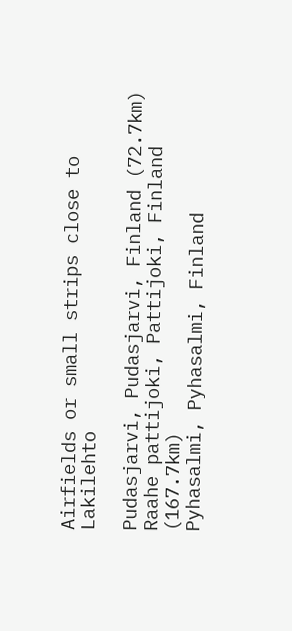Airfields or small strips close to Lakilehto

Pudasjarvi, Pudasjarvi, Finland (72.7km)
Raahe pattijoki, Pattijoki, Finland (167.7km)
Pyhasalmi, Pyhasalmi, Finland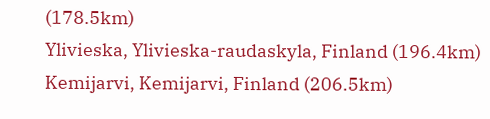(178.5km)
Ylivieska, Ylivieska-raudaskyla, Finland (196.4km)
Kemijarvi, Kemijarvi, Finland (206.5km)